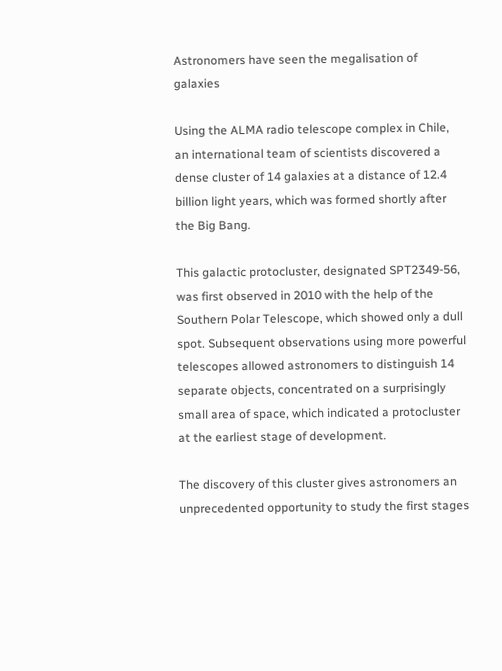Astronomers have seen the megalisation of galaxies

Using the ALMA radio telescope complex in Chile, an international team of scientists discovered a dense cluster of 14 galaxies at a distance of 12.4 billion light years, which was formed shortly after the Big Bang.

This galactic protocluster, designated SPT2349-56, was first observed in 2010 with the help of the Southern Polar Telescope, which showed only a dull spot. Subsequent observations using more powerful telescopes allowed astronomers to distinguish 14 separate objects, concentrated on a surprisingly small area of space, which indicated a protocluster at the earliest stage of development.

The discovery of this cluster gives astronomers an unprecedented opportunity to study the first stages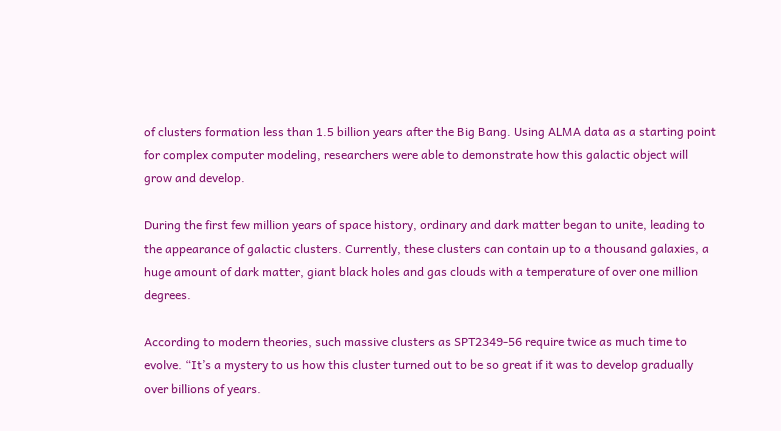of clusters formation less than 1.5 billion years after the Big Bang. Using ALMA data as a starting point for complex computer modeling, researchers were able to demonstrate how this galactic object will grow and develop.

During the first few million years of space history, ordinary and dark matter began to unite, leading to the appearance of galactic clusters. Currently, these clusters can contain up to a thousand galaxies, a huge amount of dark matter, giant black holes and gas clouds with a temperature of over one million degrees.

According to modern theories, such massive clusters as SPT2349-56 require twice as much time to evolve. “It’s a mystery to us how this cluster turned out to be so great if it was to develop gradually over billions of years.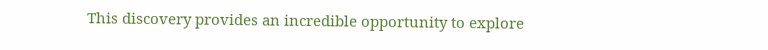This discovery provides an incredible opportunity to explore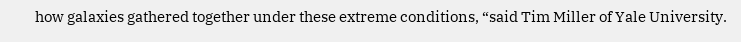how galaxies gathered together under these extreme conditions, “said Tim Miller of Yale University.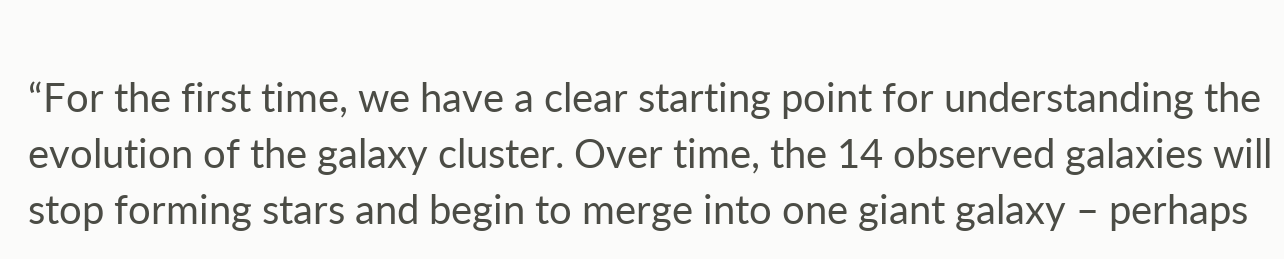“For the first time, we have a clear starting point for understanding the evolution of the galaxy cluster. Over time, the 14 observed galaxies will stop forming stars and begin to merge into one giant galaxy – perhaps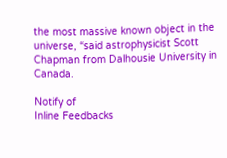the most massive known object in the universe, “said astrophysicist Scott Chapman from Dalhousie University in Canada.

Notify of
Inline Feedbacks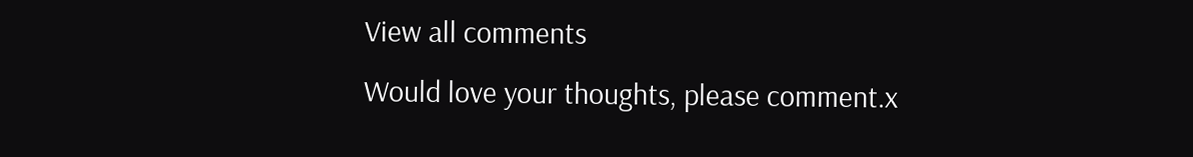View all comments
Would love your thoughts, please comment.x